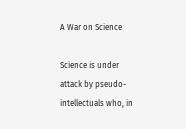A War on Science

Science is under attack by pseudo-intellectuals who, in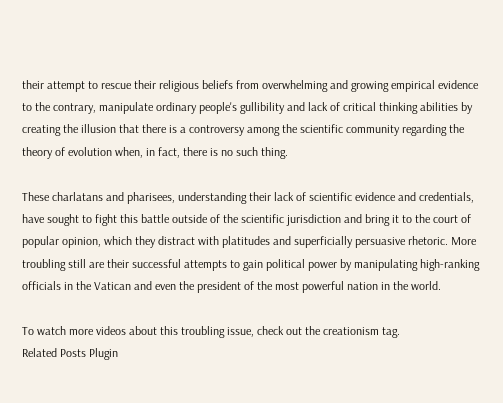their attempt to rescue their religious beliefs from overwhelming and growing empirical evidence to the contrary, manipulate ordinary people's gullibility and lack of critical thinking abilities by creating the illusion that there is a controversy among the scientific community regarding the theory of evolution when, in fact, there is no such thing.

These charlatans and pharisees, understanding their lack of scientific evidence and credentials, have sought to fight this battle outside of the scientific jurisdiction and bring it to the court of popular opinion, which they distract with platitudes and superficially persuasive rhetoric. More troubling still are their successful attempts to gain political power by manipulating high-ranking officials in the Vatican and even the president of the most powerful nation in the world.

To watch more videos about this troubling issue, check out the creationism tag.
Related Posts Plugin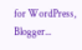for WordPress, Blogger...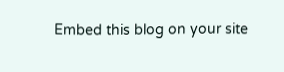Embed this blog on your site